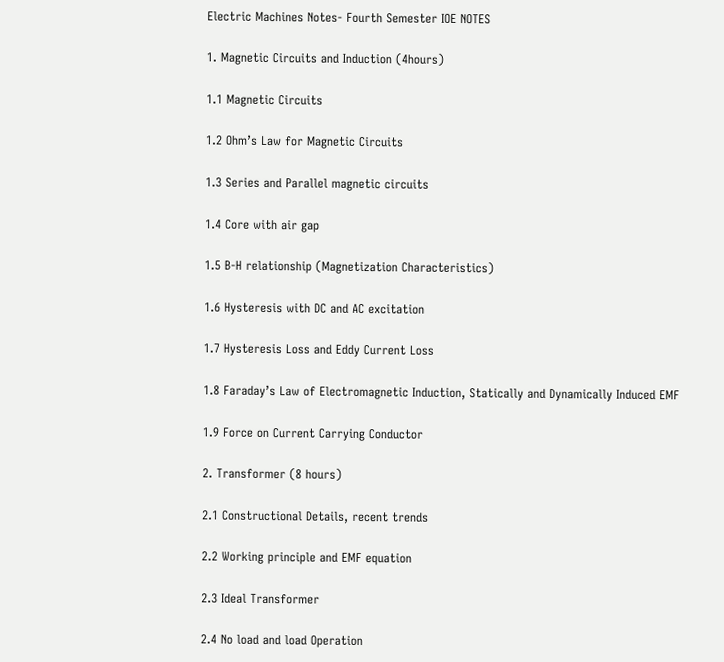Electric Machines Notes- Fourth Semester IOE NOTES

1. Magnetic Circuits and Induction (4hours)

1.1 Magnetic Circuits

1.2 Ohm’s Law for Magnetic Circuits

1.3 Series and Parallel magnetic circuits

1.4 Core with air gap

1.5 B‐H relationship (Magnetization Characteristics)

1.6 Hysteresis with DC and AC excitation

1.7 Hysteresis Loss and Eddy Current Loss

1.8 Faraday’s Law of Electromagnetic Induction, Statically and Dynamically Induced EMF

1.9 Force on Current Carrying Conductor

2. Transformer (8 hours)

2.1 Constructional Details, recent trends

2.2 Working principle and EMF equation

2.3 Ideal Transformer

2.4 No load and load Operation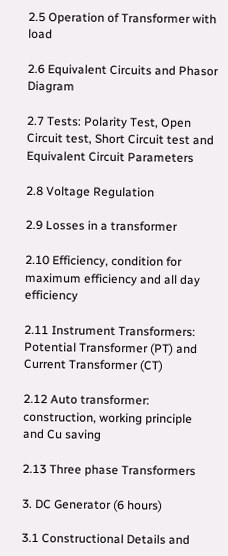2.5 Operation of Transformer with load

2.6 Equivalent Circuits and Phasor Diagram

2.7 Tests: Polarity Test, Open Circuit test, Short Circuit test and Equivalent Circuit Parameters

2.8 Voltage Regulation

2.9 Losses in a transformer

2.10 Efficiency, condition for maximum efficiency and all day efficiency

2.11 Instrument Transformers: Potential Transformer (PT) and Current Transformer (CT)

2.12 Auto transformer: construction, working principle and Cu saving

2.13 Three phase Transformers

3. DC Generator (6 hours)

3.1 Constructional Details and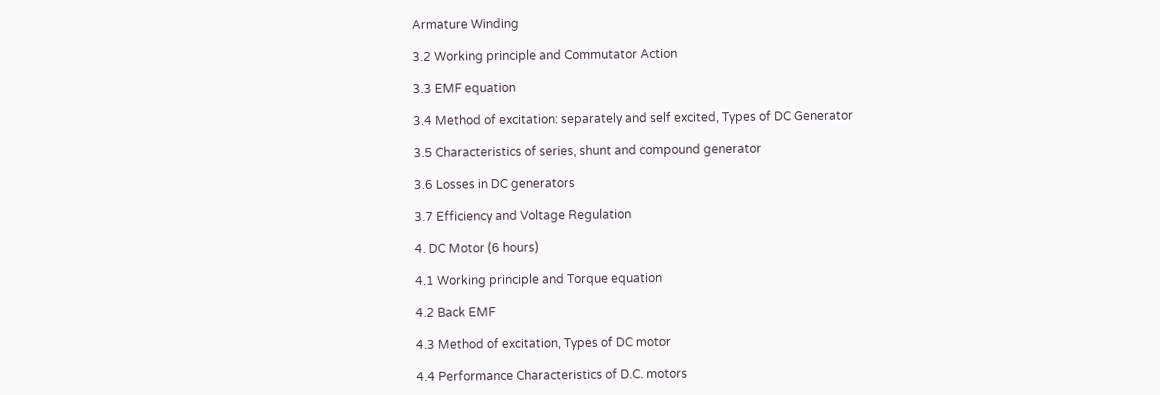Armature Winding

3.2 Working principle and Commutator Action

3.3 EMF equation

3.4 Method of excitation: separately and self excited, Types of DC Generator

3.5 Characteristics of series, shunt and compound generator

3.6 Losses in DC generators

3.7 Efficiency and Voltage Regulation

4. DC Motor (6 hours)

4.1 Working principle and Torque equation

4.2 Back EMF

4.3 Method of excitation, Types of DC motor

4.4 Performance Characteristics of D.C. motors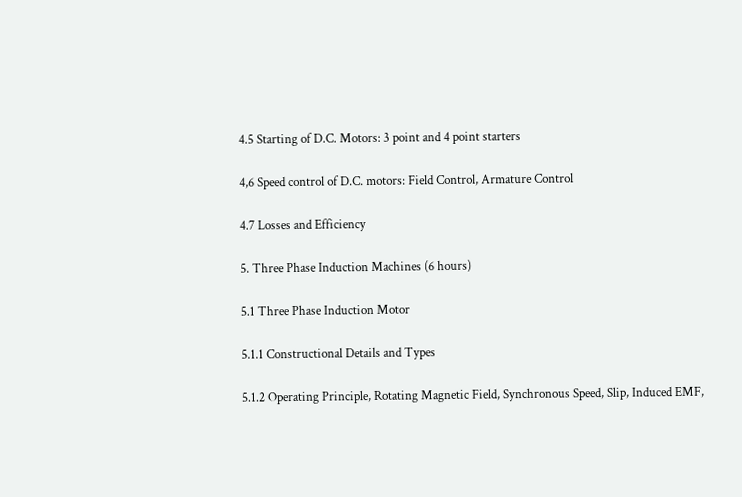4.5 Starting of D.C. Motors: 3 point and 4 point starters

4,6 Speed control of D.C. motors: Field Control, Armature Control

4.7 Losses and Efficiency

5. Three Phase Induction Machines (6 hours)

5.1 Three Phase Induction Motor

5.1.1 Constructional Details and Types

5.1.2 Operating Principle, Rotating Magnetic Field, Synchronous Speed, Slip, Induced EMF,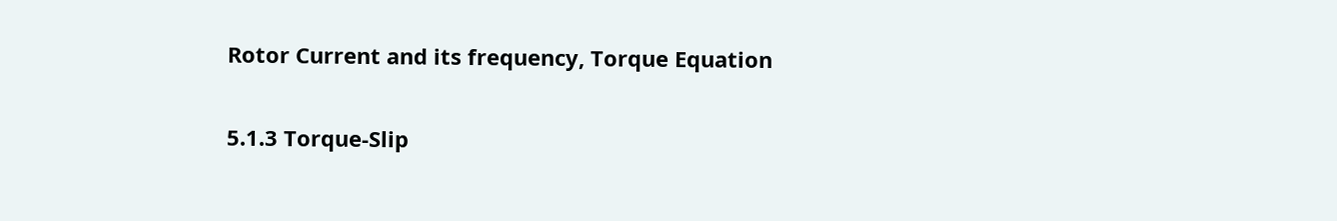Rotor Current and its frequency, Torque Equation

5.1.3 Torque‐Slip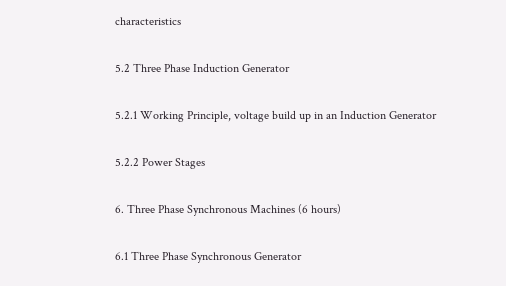characteristics

5.2 Three Phase Induction Generator

5.2.1 Working Principle, voltage build up in an Induction Generator

5.2.2 Power Stages

6. Three Phase Synchronous Machines (6 hours)

6.1 Three Phase Synchronous Generator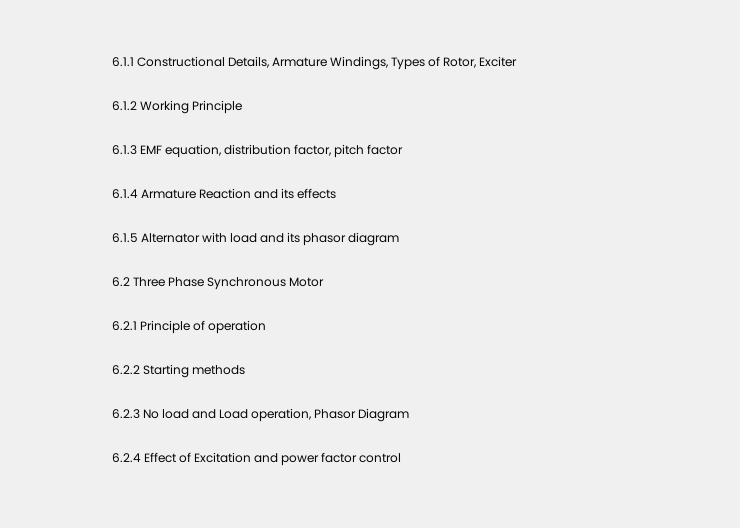6.1.1 Constructional Details, Armature Windings, Types of Rotor, Exciter

6.1.2 Working Principle

6.1.3 EMF equation, distribution factor, pitch factor

6.1.4 Armature Reaction and its effects

6.1.5 Alternator with load and its phasor diagram

6.2 Three Phase Synchronous Motor

6.2.1 Principle of operation

6.2.2 Starting methods

6.2.3 No load and Load operation, Phasor Diagram

6.2.4 Effect of Excitation and power factor control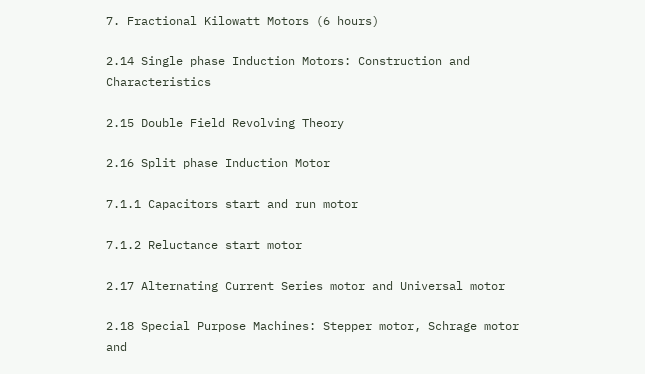7. Fractional Kilowatt Motors (6 hours)

2.14 Single phase Induction Motors: Construction and Characteristics

2.15 Double Field Revolving Theory

2.16 Split phase Induction Motor

7.1.1 Capacitors start and run motor

7.1.2 Reluctance start motor

2.17 Alternating Current Series motor and Universal motor

2.18 Special Purpose Machines: Stepper motor, Schrage motor and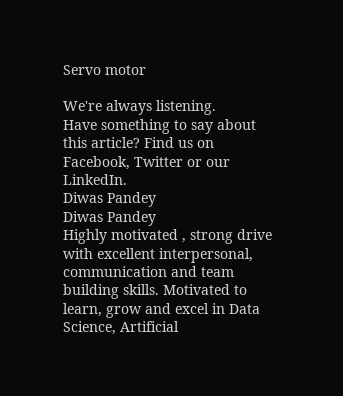Servo motor

We're always listening.
Have something to say about this article? Find us on Facebook, Twitter or our LinkedIn.
Diwas Pandey
Diwas Pandey
Highly motivated , strong drive with excellent interpersonal, communication and team building skills. Motivated to learn, grow and excel in Data Science, Artificial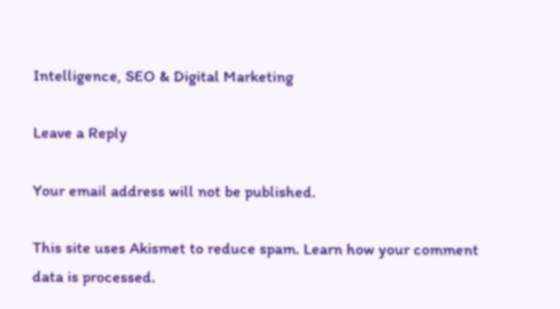Intelligence, SEO & Digital Marketing

Leave a Reply

Your email address will not be published.

This site uses Akismet to reduce spam. Learn how your comment data is processed.